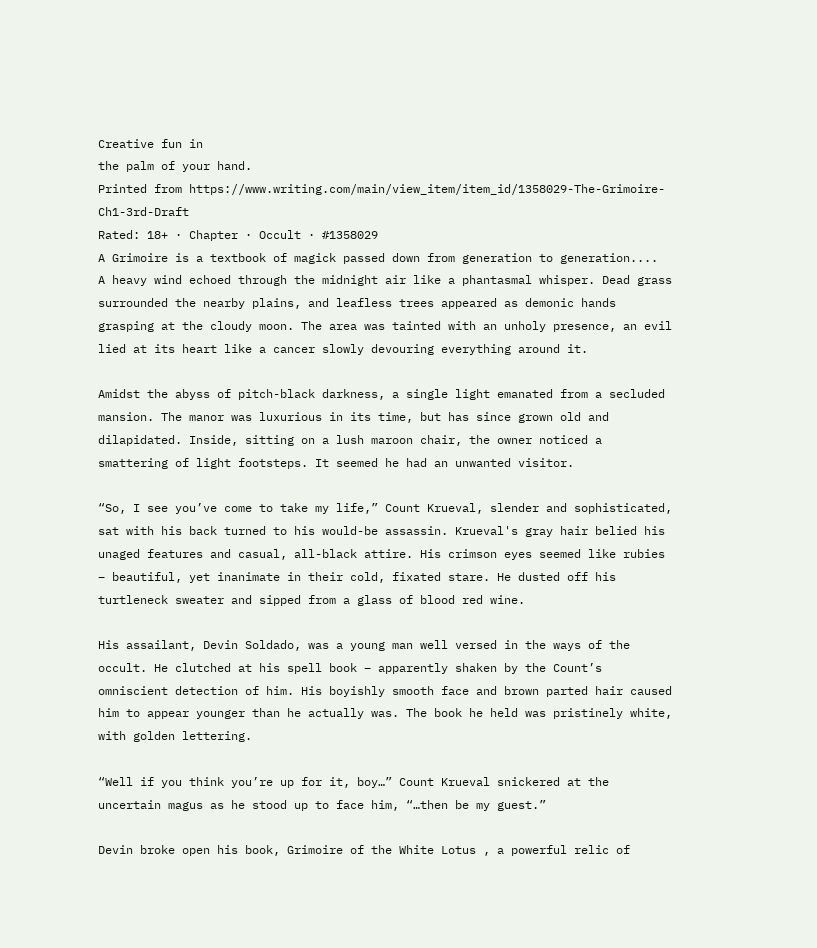Creative fun in
the palm of your hand.
Printed from https://www.writing.com/main/view_item/item_id/1358029-The-Grimoire-Ch1-3rd-Draft
Rated: 18+ · Chapter · Occult · #1358029
A Grimoire is a textbook of magick passed down from generation to generation....
A heavy wind echoed through the midnight air like a phantasmal whisper. Dead grass surrounded the nearby plains, and leafless trees appeared as demonic hands grasping at the cloudy moon. The area was tainted with an unholy presence, an evil lied at its heart like a cancer slowly devouring everything around it.

Amidst the abyss of pitch-black darkness, a single light emanated from a secluded mansion. The manor was luxurious in its time, but has since grown old and dilapidated. Inside, sitting on a lush maroon chair, the owner noticed a smattering of light footsteps. It seemed he had an unwanted visitor.

“So, I see you’ve come to take my life,” Count Krueval, slender and sophisticated, sat with his back turned to his would-be assassin. Krueval's gray hair belied his unaged features and casual, all-black attire. His crimson eyes seemed like rubies – beautiful, yet inanimate in their cold, fixated stare. He dusted off his turtleneck sweater and sipped from a glass of blood red wine.

His assailant, Devin Soldado, was a young man well versed in the ways of the occult. He clutched at his spell book – apparently shaken by the Count’s omniscient detection of him. His boyishly smooth face and brown parted hair caused him to appear younger than he actually was. The book he held was pristinely white, with golden lettering.

“Well if you think you’re up for it, boy…” Count Krueval snickered at the uncertain magus as he stood up to face him, “…then be my guest.”

Devin broke open his book, Grimoire of the White Lotus , a powerful relic of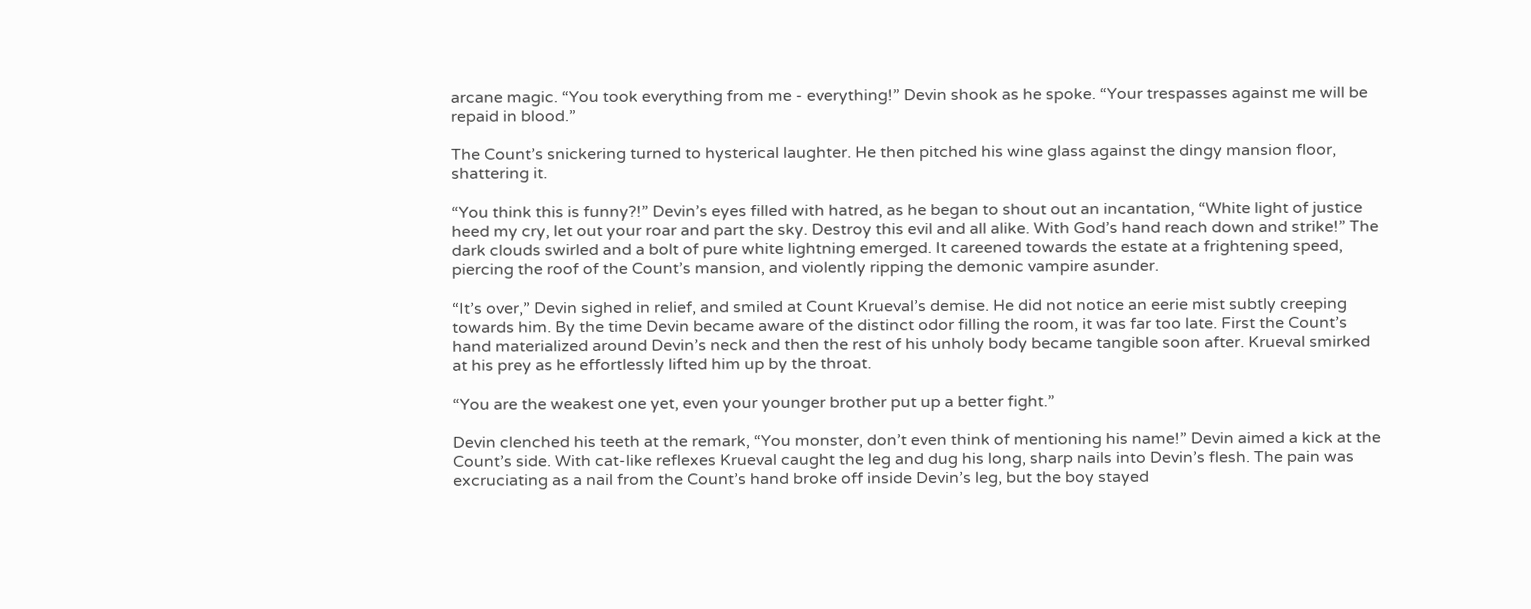arcane magic. “You took everything from me - everything!” Devin shook as he spoke. “Your trespasses against me will be repaid in blood.”

The Count’s snickering turned to hysterical laughter. He then pitched his wine glass against the dingy mansion floor, shattering it.

“You think this is funny?!” Devin’s eyes filled with hatred, as he began to shout out an incantation, “White light of justice heed my cry, let out your roar and part the sky. Destroy this evil and all alike. With God’s hand reach down and strike!” The dark clouds swirled and a bolt of pure white lightning emerged. It careened towards the estate at a frightening speed, piercing the roof of the Count’s mansion, and violently ripping the demonic vampire asunder.

“It’s over,” Devin sighed in relief, and smiled at Count Krueval’s demise. He did not notice an eerie mist subtly creeping towards him. By the time Devin became aware of the distinct odor filling the room, it was far too late. First the Count’s hand materialized around Devin’s neck and then the rest of his unholy body became tangible soon after. Krueval smirked at his prey as he effortlessly lifted him up by the throat.

“You are the weakest one yet, even your younger brother put up a better fight.”

Devin clenched his teeth at the remark, “You monster, don’t even think of mentioning his name!” Devin aimed a kick at the Count’s side. With cat-like reflexes Krueval caught the leg and dug his long, sharp nails into Devin’s flesh. The pain was excruciating as a nail from the Count’s hand broke off inside Devin’s leg, but the boy stayed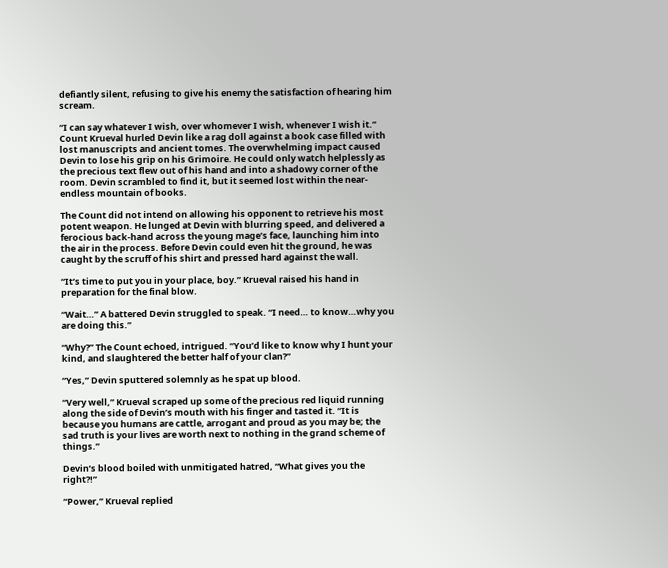defiantly silent, refusing to give his enemy the satisfaction of hearing him scream.

“I can say whatever I wish, over whomever I wish, whenever I wish it.” Count Krueval hurled Devin like a rag doll against a book case filled with lost manuscripts and ancient tomes. The overwhelming impact caused Devin to lose his grip on his Grimoire. He could only watch helplessly as the precious text flew out of his hand and into a shadowy corner of the room. Devin scrambled to find it, but it seemed lost within the near-endless mountain of books.

The Count did not intend on allowing his opponent to retrieve his most potent weapon. He lunged at Devin with blurring speed, and delivered a ferocious back-hand across the young mage’s face, launching him into the air in the process. Before Devin could even hit the ground, he was caught by the scruff of his shirt and pressed hard against the wall.

“It’s time to put you in your place, boy.” Krueval raised his hand in preparation for the final blow.

“Wait…” A battered Devin struggled to speak. “I need… to know…why you are doing this.”

“Why?” The Count echoed, intrigued. “You’d like to know why I hunt your kind, and slaughtered the better half of your clan?”

“Yes,” Devin sputtered solemnly as he spat up blood.

“Very well,” Krueval scraped up some of the precious red liquid running along the side of Devin’s mouth with his finger and tasted it. “It is because you humans are cattle, arrogant and proud as you may be; the sad truth is your lives are worth next to nothing in the grand scheme of things.”

Devin’s blood boiled with unmitigated hatred, “What gives you the right?!”

“Power,” Krueval replied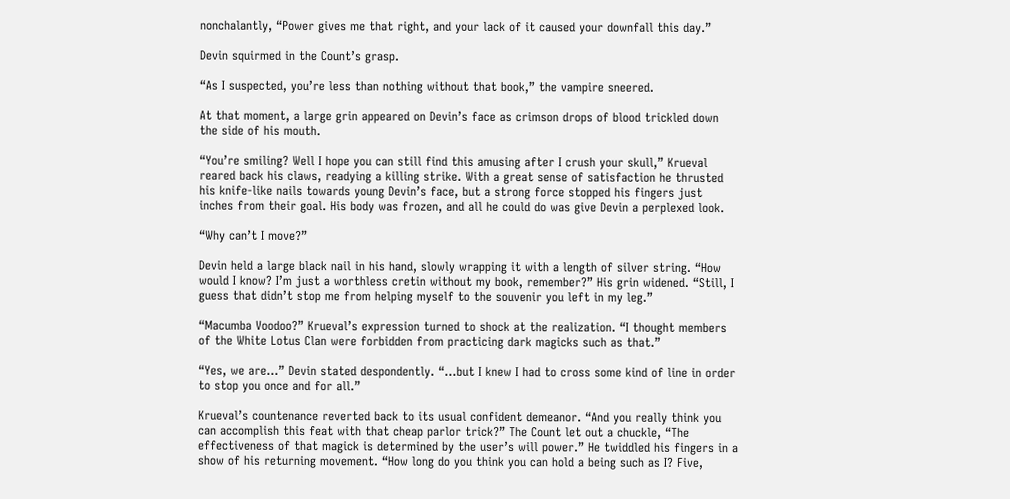nonchalantly, “Power gives me that right, and your lack of it caused your downfall this day.”

Devin squirmed in the Count’s grasp.

“As I suspected, you’re less than nothing without that book,” the vampire sneered.

At that moment, a large grin appeared on Devin’s face as crimson drops of blood trickled down the side of his mouth.

“You’re smiling? Well I hope you can still find this amusing after I crush your skull,” Krueval reared back his claws, readying a killing strike. With a great sense of satisfaction he thrusted his knife-like nails towards young Devin’s face, but a strong force stopped his fingers just inches from their goal. His body was frozen, and all he could do was give Devin a perplexed look.

“Why can’t I move?”

Devin held a large black nail in his hand, slowly wrapping it with a length of silver string. “How would I know? I’m just a worthless cretin without my book, remember?” His grin widened. “Still, I guess that didn’t stop me from helping myself to the souvenir you left in my leg.”

“Macumba Voodoo?” Krueval’s expression turned to shock at the realization. “I thought members of the White Lotus Clan were forbidden from practicing dark magicks such as that.”

“Yes, we are…” Devin stated despondently. “…but I knew I had to cross some kind of line in order to stop you once and for all.”

Krueval’s countenance reverted back to its usual confident demeanor. “And you really think you can accomplish this feat with that cheap parlor trick?” The Count let out a chuckle, “The effectiveness of that magick is determined by the user’s will power.” He twiddled his fingers in a show of his returning movement. “How long do you think you can hold a being such as I? Five,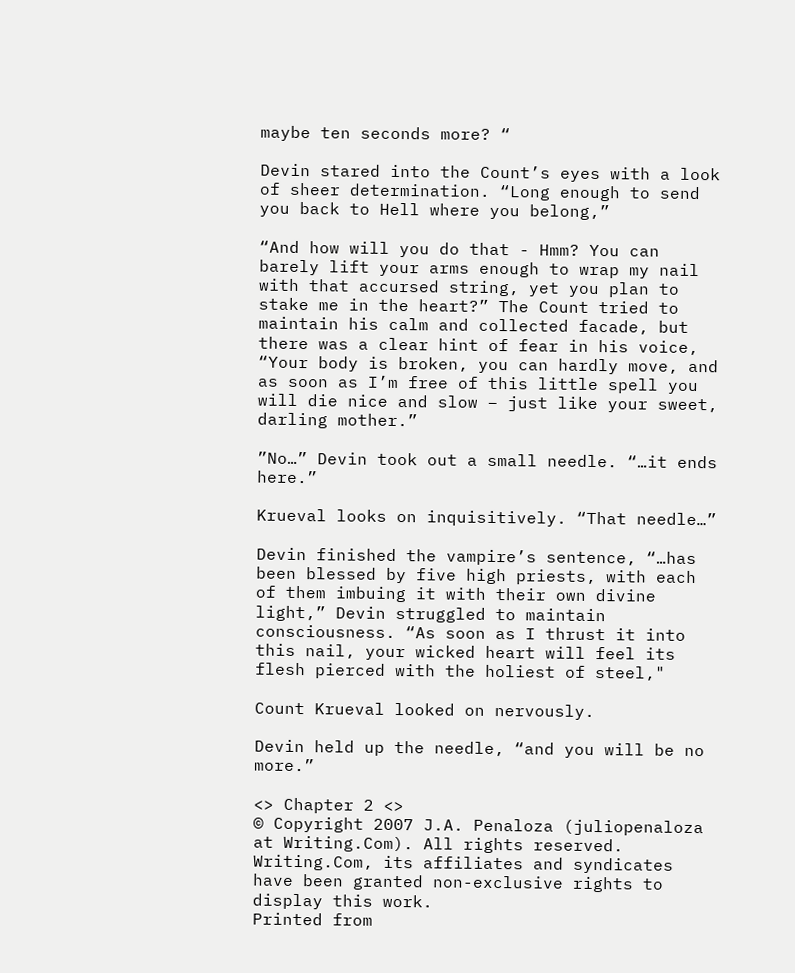maybe ten seconds more? “

Devin stared into the Count’s eyes with a look of sheer determination. “Long enough to send you back to Hell where you belong,”

“And how will you do that - Hmm? You can barely lift your arms enough to wrap my nail with that accursed string, yet you plan to stake me in the heart?” The Count tried to maintain his calm and collected facade, but there was a clear hint of fear in his voice, “Your body is broken, you can hardly move, and as soon as I’m free of this little spell you will die nice and slow – just like your sweet, darling mother.”

”No…” Devin took out a small needle. “…it ends here.”

Krueval looks on inquisitively. “That needle…”

Devin finished the vampire’s sentence, “…has been blessed by five high priests, with each of them imbuing it with their own divine light,” Devin struggled to maintain consciousness. “As soon as I thrust it into this nail, your wicked heart will feel its flesh pierced with the holiest of steel,"

Count Krueval looked on nervously.

Devin held up the needle, “and you will be no more.”

<> Chapter 2 <>
© Copyright 2007 J.A. Penaloza (juliopenaloza at Writing.Com). All rights reserved.
Writing.Com, its affiliates and syndicates have been granted non-exclusive rights to display this work.
Printed from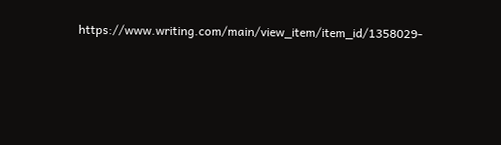https://www.writing.com/main/view_item/item_id/1358029-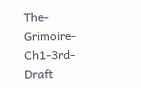The-Grimoire-Ch1-3rd-Draft